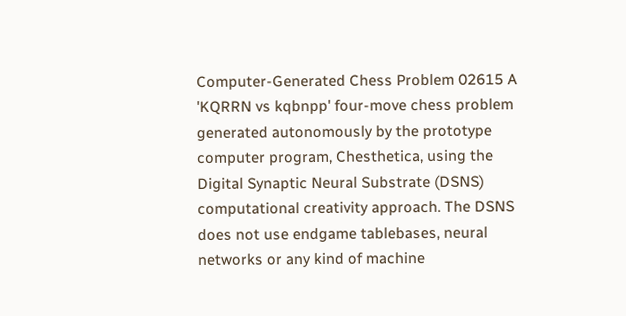Computer-Generated Chess Problem 02615 A 'KQRRN vs kqbnpp' four-move chess problem generated autonomously by the prototype computer program, Chesthetica, using the Digital Synaptic Neural Substrate (DSNS) computational creativity approach. The DSNS does not use endgame tablebases, neural networks or any kind of machine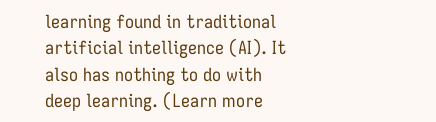learning found in traditional artificial intelligence (AI). It also has nothing to do with deep learning. (Learn more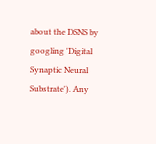about the DSNS by googling 'Digital Synaptic Neural Substrate'). Any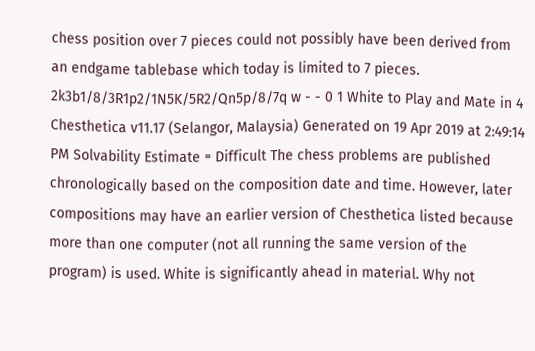chess position over 7 pieces could not possibly have been derived from an endgame tablebase which today is limited to 7 pieces. 2k3b1/8/3R1p2/1N5K/5R2/Qn5p/8/7q w - - 0 1 White to Play and Mate in 4 Chesthetica v11.17 (Selangor, Malaysia) Generated on 19 Apr 2019 at 2:49:14 PM Solvability Estimate = Difficult The chess problems are published chronologically based on the composition date and time. However, later compositions may have an earlier version of Chesthetica listed because more than one computer (not all running the same version of the program) is used. White is significantly ahead in material. Why not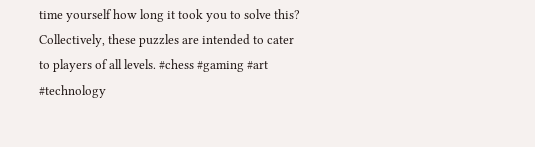time yourself how long it took you to solve this? Collectively, these puzzles are intended to cater to players of all levels. #chess #gaming #art #technology